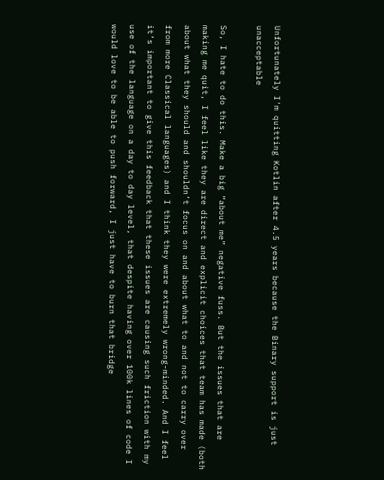Unfortunately I'm quitting Kotlin after 4.5 years because the Binary support is just unacceptable

So, I hate to do this. Make a big “about me” negative fuss. But the issues that are making me quit, I feel like they are direct and explicit choices that team has made (both about what they should and shouldn’t focus on and about what to and not to carry over from more Classical languages) and I think they were extremely wrong-minded. And I feel it’s important to give this feedback that these issues are causing such friction with my use of the language on a day to day level, that despite having over 100k lines of code I would love to be able to push forward, I just have to burn that bridge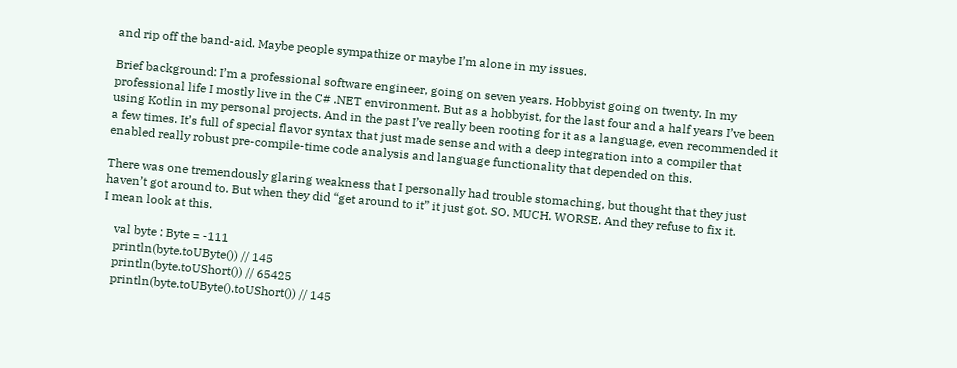and rip off the band-aid. Maybe people sympathize or maybe I’m alone in my issues.

Brief background: I’m a professional software engineer, going on seven years. Hobbyist going on twenty. In my professional life I mostly live in the C# .NET environment. But as a hobbyist, for the last four and a half years I’ve been using Kotlin in my personal projects. And in the past I’ve really been rooting for it as a language, even recommended it a few times. It’s full of special flavor syntax that just made sense and with a deep integration into a compiler that enabled really robust pre-compile-time code analysis and language functionality that depended on this.

There was one tremendously glaring weakness that I personally had trouble stomaching, but thought that they just haven’t got around to. But when they did “get around to it” it just got. SO. MUCH. WORSE. And they refuse to fix it.
I mean look at this.

    val byte : Byte = -111
    println(byte.toUByte()) // 145
    println(byte.toUShort()) // 65425
    println(byte.toUByte().toUShort()) // 145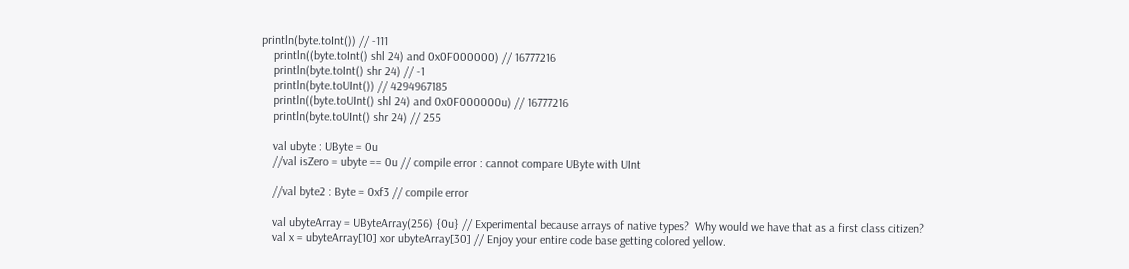println(byte.toInt()) // -111
    println((byte.toInt() shl 24) and 0x0F000000) // 16777216
    println(byte.toInt() shr 24) // -1
    println(byte.toUInt()) // 4294967185
    println((byte.toUInt() shl 24) and 0x0F000000u) // 16777216
    println(byte.toUInt() shr 24) // 255

    val ubyte : UByte = 0u
    //val isZero = ubyte == 0u // compile error : cannot compare UByte with UInt

    //val byte2 : Byte = 0xf3 // compile error

    val ubyteArray = UByteArray(256) {0u} // Experimental because arrays of native types?  Why would we have that as a first class citizen?
    val x = ubyteArray[10] xor ubyteArray[30] // Enjoy your entire code base getting colored yellow.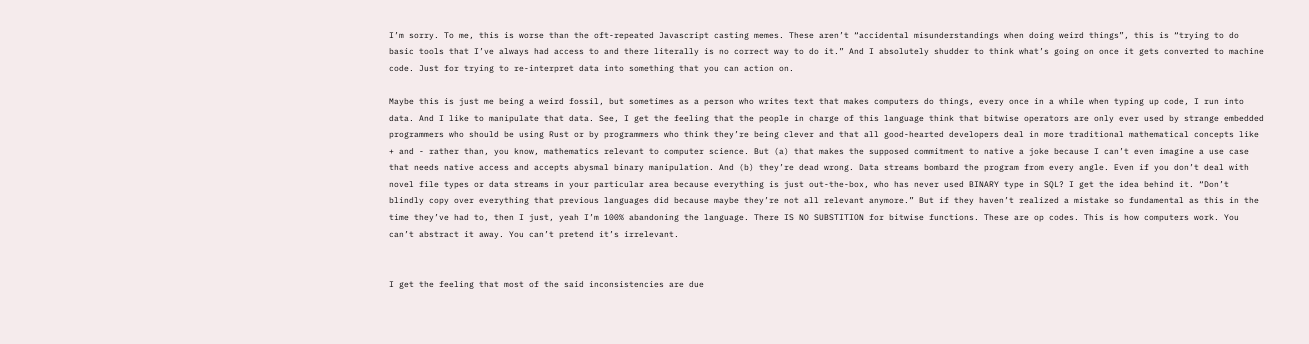I’m sorry. To me, this is worse than the oft-repeated Javascript casting memes. These aren’t “accidental misunderstandings when doing weird things”, this is “trying to do basic tools that I’ve always had access to and there literally is no correct way to do it.” And I absolutely shudder to think what’s going on once it gets converted to machine code. Just for trying to re-interpret data into something that you can action on.

Maybe this is just me being a weird fossil, but sometimes as a person who writes text that makes computers do things, every once in a while when typing up code, I run into data. And I like to manipulate that data. See, I get the feeling that the people in charge of this language think that bitwise operators are only ever used by strange embedded programmers who should be using Rust or by programmers who think they’re being clever and that all good-hearted developers deal in more traditional mathematical concepts like + and - rather than, you know, mathematics relevant to computer science. But (a) that makes the supposed commitment to native a joke because I can’t even imagine a use case that needs native access and accepts abysmal binary manipulation. And (b) they’re dead wrong. Data streams bombard the program from every angle. Even if you don’t deal with novel file types or data streams in your particular area because everything is just out-the-box, who has never used BINARY type in SQL? I get the idea behind it. “Don’t blindly copy over everything that previous languages did because maybe they’re not all relevant anymore.” But if they haven’t realized a mistake so fundamental as this in the time they’ve had to, then I just, yeah I’m 100% abandoning the language. There IS NO SUBSTITION for bitwise functions. These are op codes. This is how computers work. You can’t abstract it away. You can’t pretend it’s irrelevant.


I get the feeling that most of the said inconsistencies are due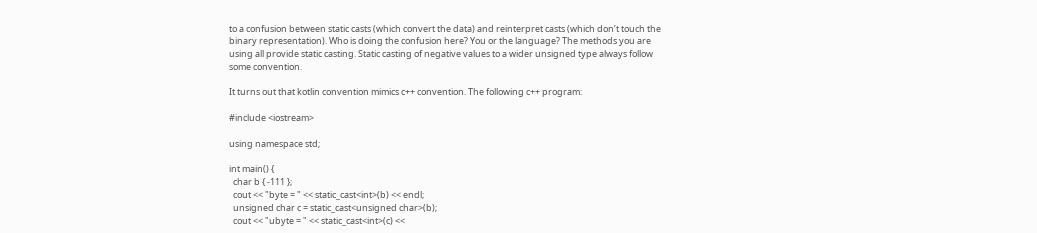to a confusion between static casts (which convert the data) and reinterpret casts (which don’t touch the binary representation). Who is doing the confusion here? You or the language? The methods you are using all provide static casting. Static casting of negative values to a wider unsigned type always follow some convention.

It turns out that kotlin convention mimics c++ convention. The following c++ program:

#include <iostream>

using namespace std;

int main() {
  char b { -111 };
  cout << "byte = " << static_cast<int>(b) << endl;
  unsigned char c = static_cast<unsigned char>(b);
  cout << "ubyte = " << static_cast<int>(c) <<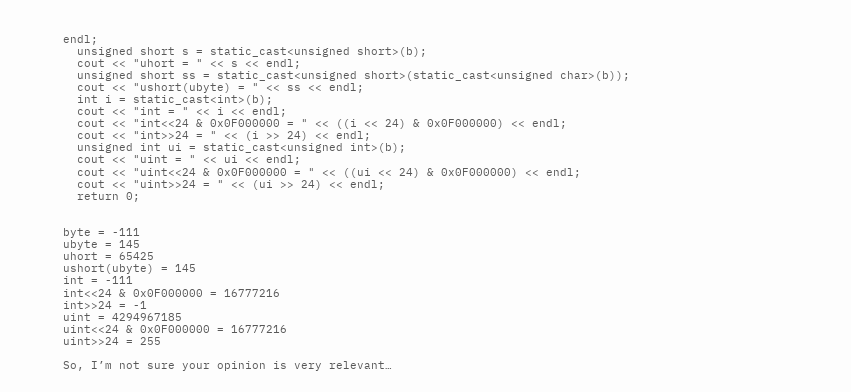endl;
  unsigned short s = static_cast<unsigned short>(b);
  cout << "uhort = " << s << endl;
  unsigned short ss = static_cast<unsigned short>(static_cast<unsigned char>(b));
  cout << "ushort(ubyte) = " << ss << endl;
  int i = static_cast<int>(b);
  cout << "int = " << i << endl;
  cout << "int<<24 & 0x0F000000 = " << ((i << 24) & 0x0F000000) << endl;
  cout << "int>>24 = " << (i >> 24) << endl;
  unsigned int ui = static_cast<unsigned int>(b);
  cout << "uint = " << ui << endl;
  cout << "uint<<24 & 0x0F000000 = " << ((ui << 24) & 0x0F000000) << endl;
  cout << "uint>>24 = " << (ui >> 24) << endl;
  return 0;


byte = -111
ubyte = 145
uhort = 65425
ushort(ubyte) = 145
int = -111
int<<24 & 0x0F000000 = 16777216
int>>24 = -1
uint = 4294967185
uint<<24 & 0x0F000000 = 16777216
uint>>24 = 255

So, I’m not sure your opinion is very relevant…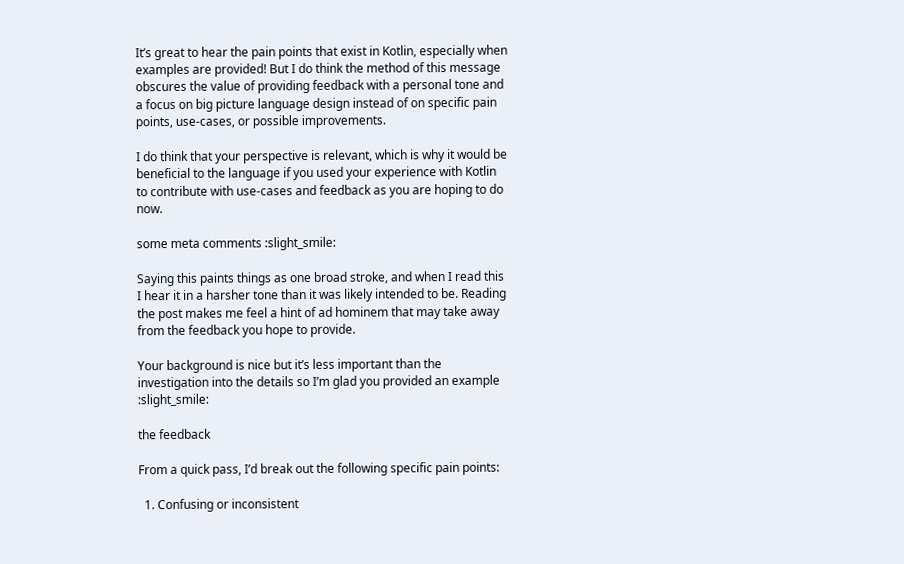It’s great to hear the pain points that exist in Kotlin, especially when examples are provided! But I do think the method of this message obscures the value of providing feedback with a personal tone and a focus on big picture language design instead of on specific pain points, use-cases, or possible improvements.

I do think that your perspective is relevant, which is why it would be beneficial to the language if you used your experience with Kotlin to contribute with use-cases and feedback as you are hoping to do now.

some meta comments :slight_smile:

Saying this paints things as one broad stroke, and when I read this I hear it in a harsher tone than it was likely intended to be. Reading the post makes me feel a hint of ad hominem that may take away from the feedback you hope to provide.

Your background is nice but it’s less important than the investigation into the details so I’m glad you provided an example :slight_smile:

the feedback

From a quick pass, I’d break out the following specific pain points:

  1. Confusing or inconsistent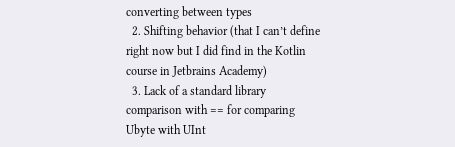converting between types
  2. Shifting behavior (that I can’t define right now but I did find in the Kotlin course in Jetbrains Academy)
  3. Lack of a standard library comparison with == for comparing Ubyte with UInt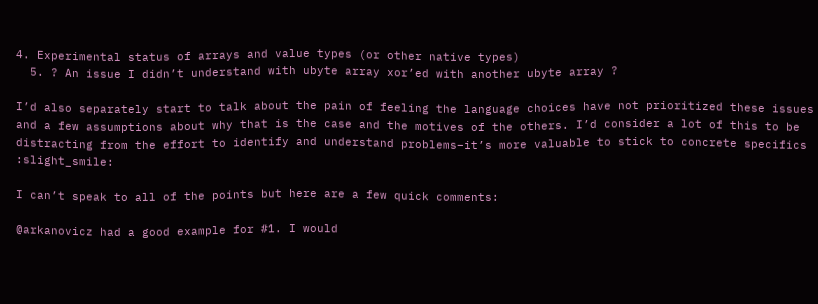4. Experimental status of arrays and value types (or other native types)
  5. ? An issue I didn’t understand with ubyte array xor’ed with another ubyte array ?

I’d also separately start to talk about the pain of feeling the language choices have not prioritized these issues and a few assumptions about why that is the case and the motives of the others. I’d consider a lot of this to be distracting from the effort to identify and understand problems–it’s more valuable to stick to concrete specifics :slight_smile:

I can’t speak to all of the points but here are a few quick comments:

@arkanovicz had a good example for #1. I would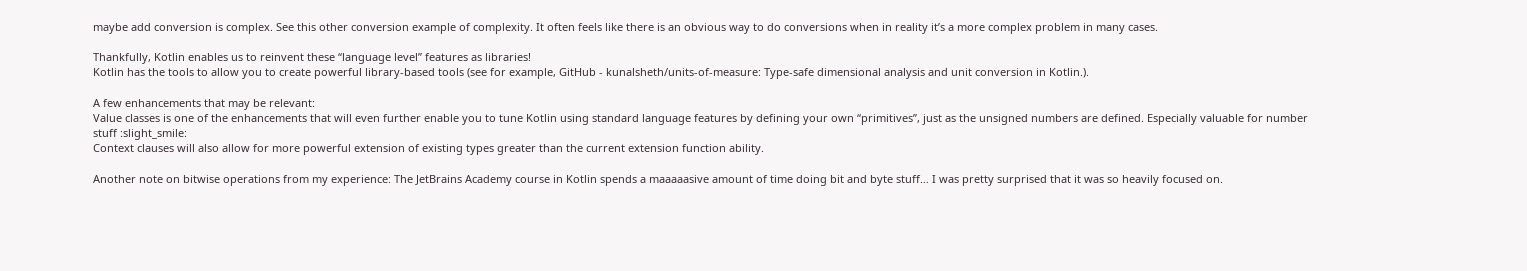maybe add conversion is complex. See this other conversion example of complexity. It often feels like there is an obvious way to do conversions when in reality it’s a more complex problem in many cases.

Thankfully, Kotlin enables us to reinvent these “language level” features as libraries!
Kotlin has the tools to allow you to create powerful library-based tools (see for example, GitHub - kunalsheth/units-of-measure: Type-safe dimensional analysis and unit conversion in Kotlin.).

A few enhancements that may be relevant:
Value classes is one of the enhancements that will even further enable you to tune Kotlin using standard language features by defining your own “primitives”, just as the unsigned numbers are defined. Especially valuable for number stuff :slight_smile:
Context clauses will also allow for more powerful extension of existing types greater than the current extension function ability.

Another note on bitwise operations from my experience: The JetBrains Academy course in Kotlin spends a maaaaasive amount of time doing bit and byte stuff… I was pretty surprised that it was so heavily focused on.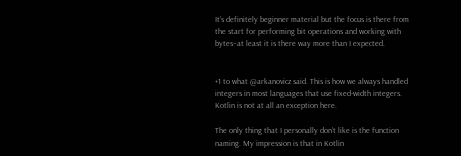It’s definitely beginner material but the focus is there from the start for performing bit operations and working with bytes–at least it is there way more than I expected.


+1 to what @arkanovicz said. This is how we always handled integers in most languages that use fixed-width integers. Kotlin is not at all an exception here.

The only thing that I personally don’t like is the function naming. My impression is that in Kotlin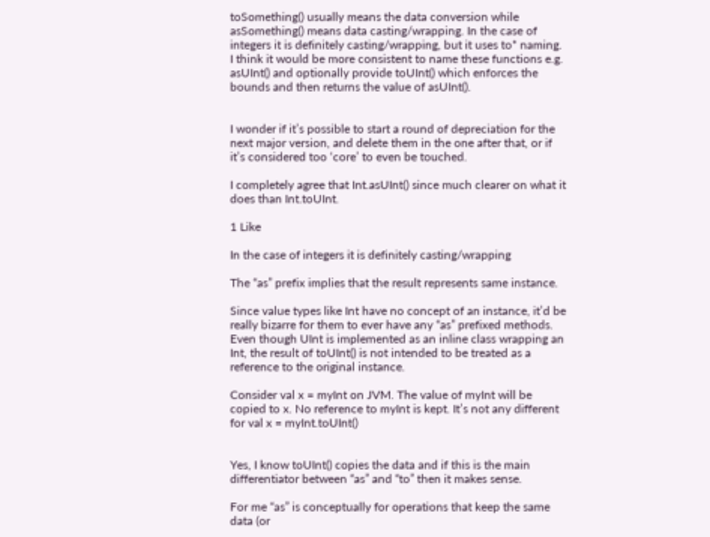toSomething() usually means the data conversion while asSomething() means data casting/wrapping. In the case of integers it is definitely casting/wrapping, but it uses to* naming. I think it would be more consistent to name these functions e.g. asUInt() and optionally provide toUInt() which enforces the bounds and then returns the value of asUInt().


I wonder if it’s possible to start a round of depreciation for the next major version, and delete them in the one after that, or if it’s considered too ‘core’ to even be touched.

I completely agree that Int.asUInt() since much clearer on what it does than Int.toUInt.

1 Like

In the case of integers it is definitely casting/wrapping

The “as” prefix implies that the result represents same instance.

Since value types like Int have no concept of an instance, it’d be really bizarre for them to ever have any “as” prefixed methods. Even though UInt is implemented as an inline class wrapping an Int, the result of toUInt() is not intended to be treated as a reference to the original instance.

Consider val x = myInt on JVM. The value of myInt will be copied to x. No reference to myInt is kept. It’s not any different for val x = myInt.toUInt()


Yes, I know toUInt() copies the data and if this is the main differentiator between “as” and “to” then it makes sense.

For me “as” is conceptually for operations that keep the same data (or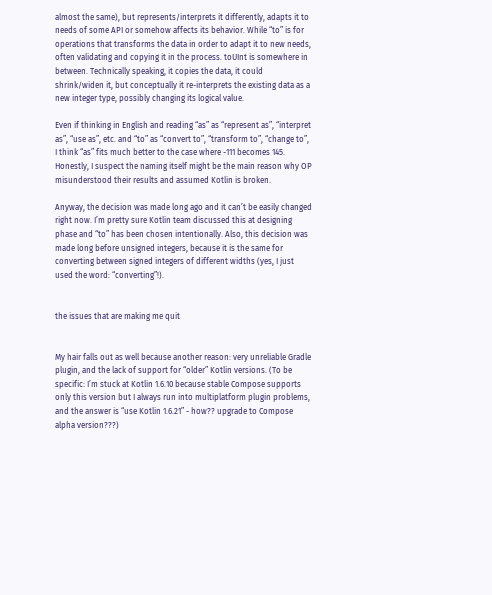almost the same), but represents/interprets it differently, adapts it to needs of some API or somehow affects its behavior. While “to” is for operations that transforms the data in order to adapt it to new needs, often validating and copying it in the process. toUInt is somewhere in between. Technically speaking, it copies the data, it could shrink/widen it, but conceptually it re-interprets the existing data as a new integer type, possibly changing its logical value.

Even if thinking in English and reading “as” as “represent as”, “interpret as”, “use as”, etc. and “to” as “convert to”, “transform to”, “change to”, I think “as” fits much better to the case where -111 becomes 145. Honestly, I suspect the naming itself might be the main reason why OP misunderstood their results and assumed Kotlin is broken.

Anyway, the decision was made long ago and it can’t be easily changed right now. I’m pretty sure Kotlin team discussed this at designing phase and “to” has been chosen intentionally. Also, this decision was made long before unsigned integers, because it is the same for converting between signed integers of different widths (yes, I just used the word: “converting”!).


the issues that are making me quit


My hair falls out as well because another reason: very unreliable Gradle plugin, and the lack of support for “older” Kotlin versions. (To be specific: I’m stuck at Kotlin 1.6.10 because stable Compose supports only this version but I always run into multiplatform plugin problems, and the answer is “use Kotlin 1.6.21” - how?? upgrade to Compose alpha version???)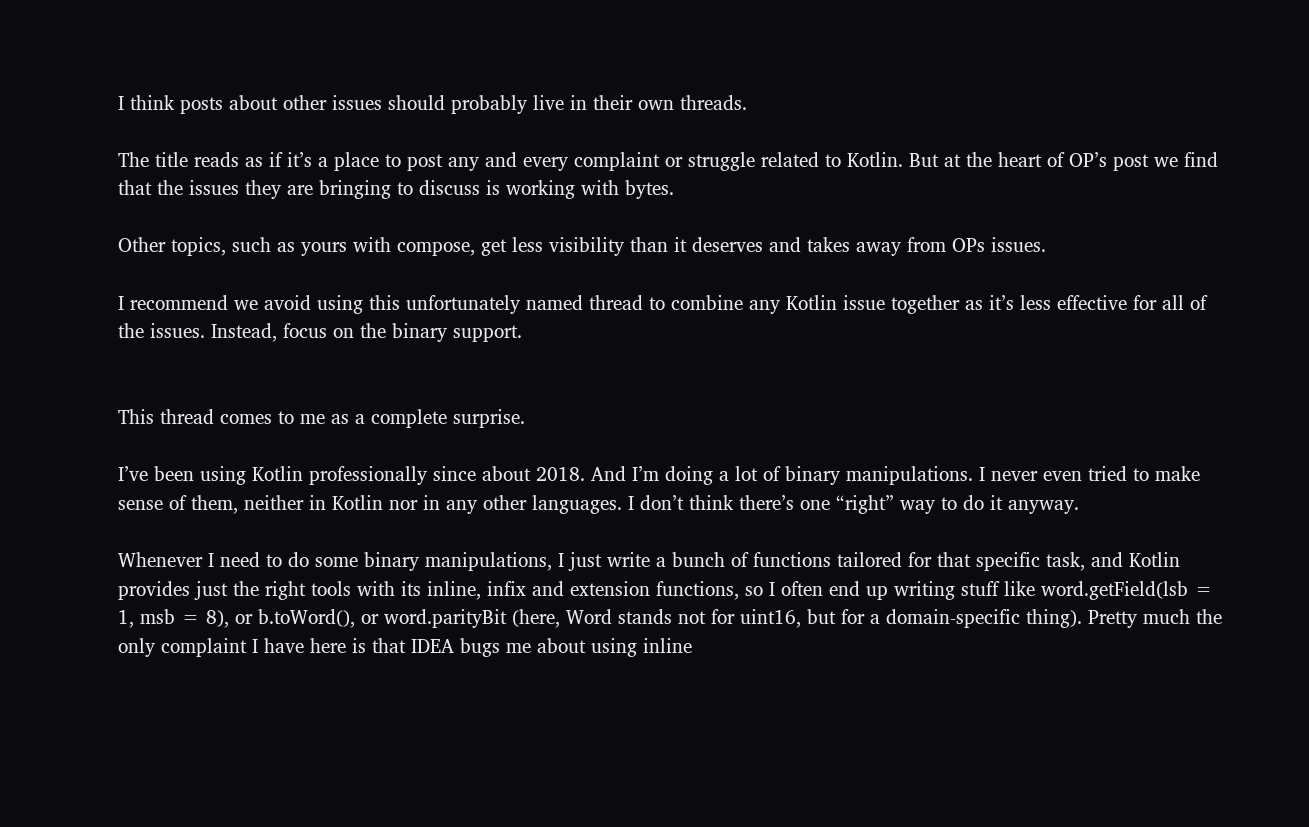I think posts about other issues should probably live in their own threads.

The title reads as if it’s a place to post any and every complaint or struggle related to Kotlin. But at the heart of OP’s post we find that the issues they are bringing to discuss is working with bytes.

Other topics, such as yours with compose, get less visibility than it deserves and takes away from OPs issues.

I recommend we avoid using this unfortunately named thread to combine any Kotlin issue together as it’s less effective for all of the issues. Instead, focus on the binary support.


This thread comes to me as a complete surprise.

I’ve been using Kotlin professionally since about 2018. And I’m doing a lot of binary manipulations. I never even tried to make sense of them, neither in Kotlin nor in any other languages. I don’t think there’s one “right” way to do it anyway.

Whenever I need to do some binary manipulations, I just write a bunch of functions tailored for that specific task, and Kotlin provides just the right tools with its inline, infix and extension functions, so I often end up writing stuff like word.getField(lsb = 1, msb = 8), or b.toWord(), or word.parityBit (here, Word stands not for uint16, but for a domain-specific thing). Pretty much the only complaint I have here is that IDEA bugs me about using inline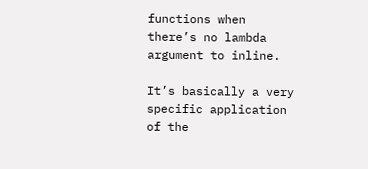functions when there’s no lambda argument to inline.

It’s basically a very specific application of the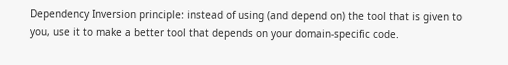Dependency Inversion principle: instead of using (and depend on) the tool that is given to you, use it to make a better tool that depends on your domain-specific code.